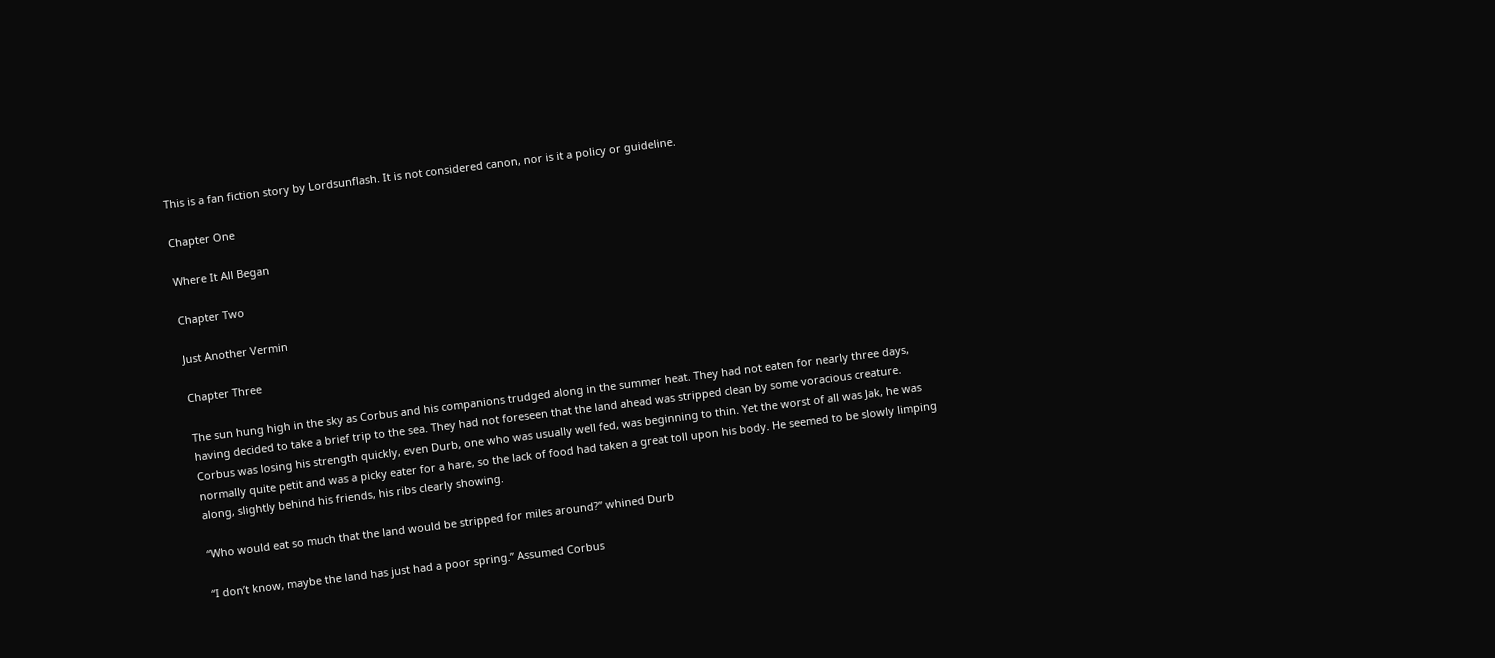This is a fan fiction story by Lordsunflash. It is not considered canon, nor is it a policy or guideline.

Chapter One

Where It All Began

Chapter Two

Just Another Vermin

Chapter Three

The sun hung high in the sky as Corbus and his companions trudged along in the summer heat. They had not eaten for nearly three days, having decided to take a brief trip to the sea. They had not foreseen that the land ahead was stripped clean by some voracious creature. Corbus was losing his strength quickly, even Durb, one who was usually well fed, was beginning to thin. Yet the worst of all was Jak, he was normally quite petit and was a picky eater for a hare, so the lack of food had taken a great toll upon his body. He seemed to be slowly limping along, slightly behind his friends, his ribs clearly showing.

“Who would eat so much that the land would be stripped for miles around?” whined Durb

“I don’t know, maybe the land has just had a poor spring.” Assumed Corbus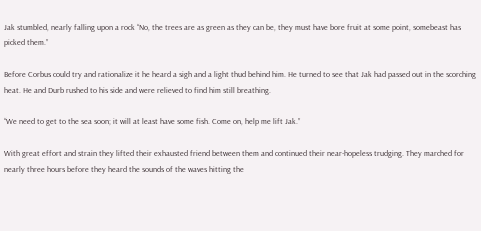Jak stumbled, nearly falling upon a rock “No, the trees are as green as they can be, they must have bore fruit at some point, somebeast has picked them.”

Before Corbus could try and rationalize it he heard a sigh and a light thud behind him. He turned to see that Jak had passed out in the scorching heat. He and Durb rushed to his side and were relieved to find him still breathing.

“We need to get to the sea soon; it will at least have some fish. Come on, help me lift Jak.”

With great effort and strain they lifted their exhausted friend between them and continued their near-hopeless trudging. They marched for nearly three hours before they heard the sounds of the waves hitting the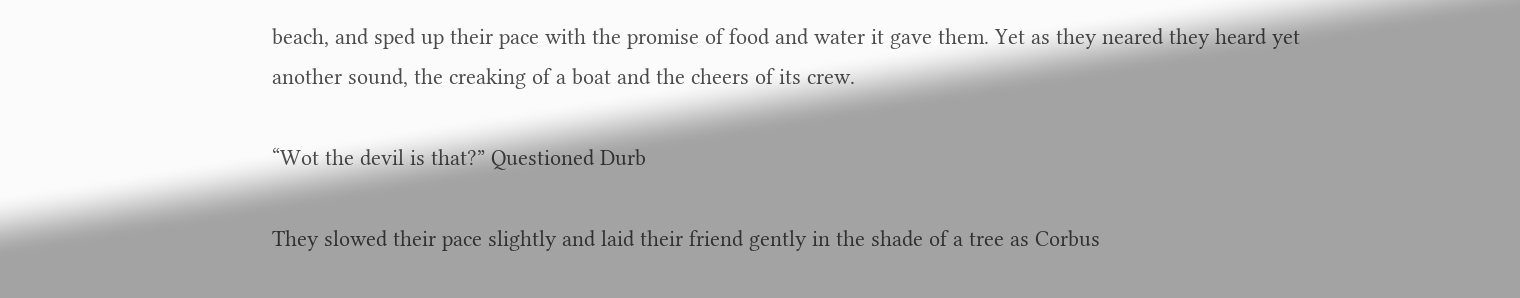beach, and sped up their pace with the promise of food and water it gave them. Yet as they neared they heard yet another sound, the creaking of a boat and the cheers of its crew.

“Wot the devil is that?” Questioned Durb

They slowed their pace slightly and laid their friend gently in the shade of a tree as Corbus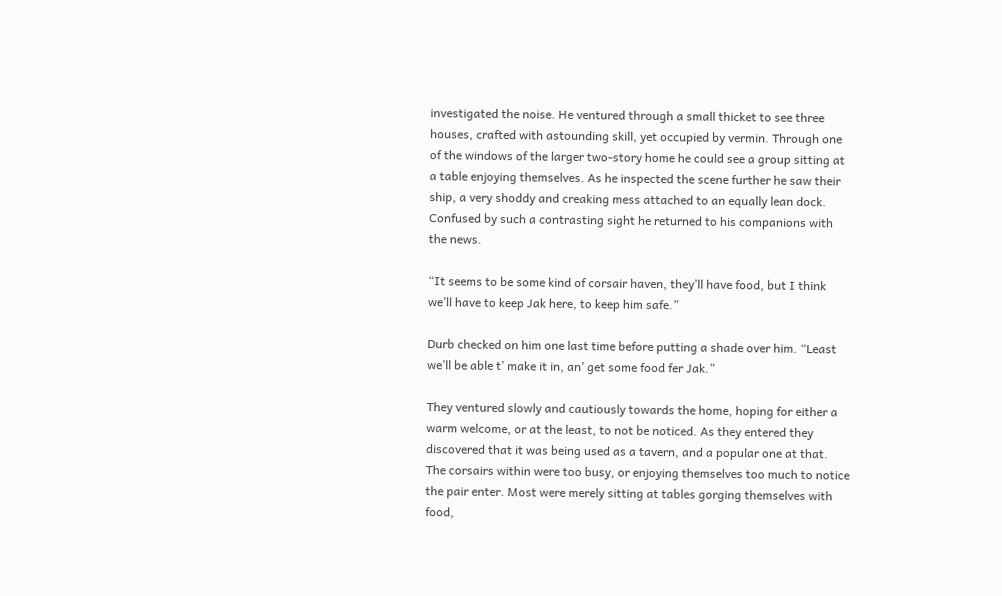investigated the noise. He ventured through a small thicket to see three houses, crafted with astounding skill, yet occupied by vermin. Through one of the windows of the larger two-story home he could see a group sitting at a table enjoying themselves. As he inspected the scene further he saw their ship, a very shoddy and creaking mess attached to an equally lean dock. Confused by such a contrasting sight he returned to his companions with the news.

“It seems to be some kind of corsair haven, they’ll have food, but I think we’ll have to keep Jak here, to keep him safe.”

Durb checked on him one last time before putting a shade over him. “Least we’ll be able t’ make it in, an’ get some food fer Jak.”

They ventured slowly and cautiously towards the home, hoping for either a warm welcome, or at the least, to not be noticed. As they entered they discovered that it was being used as a tavern, and a popular one at that. The corsairs within were too busy, or enjoying themselves too much to notice the pair enter. Most were merely sitting at tables gorging themselves with food,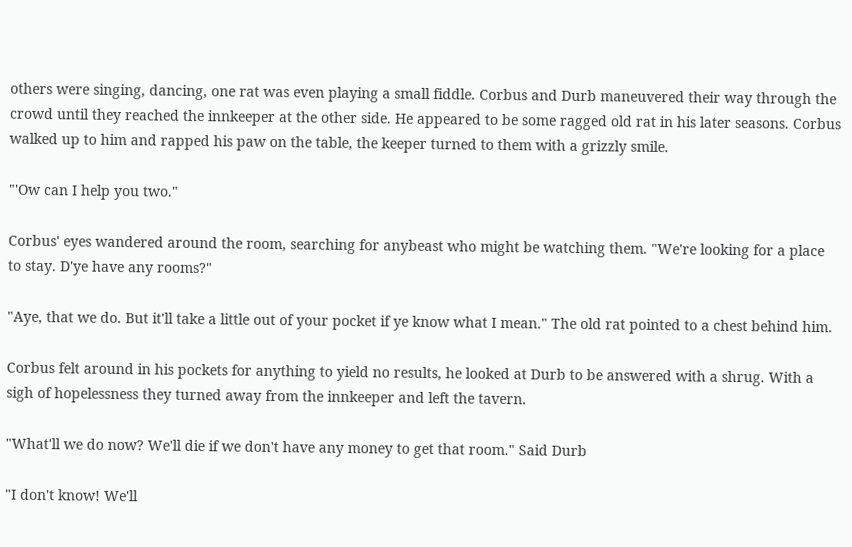others were singing, dancing, one rat was even playing a small fiddle. Corbus and Durb maneuvered their way through the crowd until they reached the innkeeper at the other side. He appeared to be some ragged old rat in his later seasons. Corbus walked up to him and rapped his paw on the table, the keeper turned to them with a grizzly smile.

"'Ow can I help you two."

Corbus' eyes wandered around the room, searching for anybeast who might be watching them. "We're looking for a place to stay. D'ye have any rooms?"

"Aye, that we do. But it'll take a little out of your pocket if ye know what I mean." The old rat pointed to a chest behind him.

Corbus felt around in his pockets for anything to yield no results, he looked at Durb to be answered with a shrug. With a sigh of hopelessness they turned away from the innkeeper and left the tavern.

"What'll we do now? We'll die if we don't have any money to get that room." Said Durb

"I don't know! We'll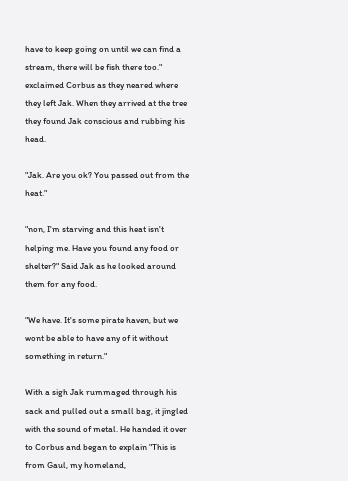have to keep going on until we can find a stream, there will be fish there too." exclaimed Corbus as they neared where they left Jak. When they arrived at the tree they found Jak conscious and rubbing his head.

"Jak. Are you ok? You passed out from the heat."

"non, I'm starving and this heat isn't helping me. Have you found any food or shelter?" Said Jak as he looked around them for any food.

"We have. It's some pirate haven, but we wont be able to have any of it without something in return."

With a sigh Jak rummaged through his sack and pulled out a small bag, it jingled with the sound of metal. He handed it over to Corbus and began to explain "This is from Gaul, my homeland,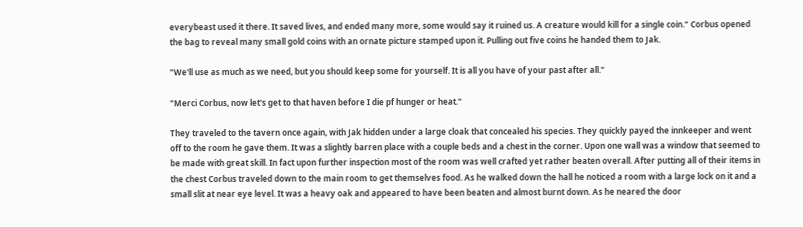everybeast used it there. It saved lives, and ended many more, some would say it ruined us. A creature would kill for a single coin." Corbus opened the bag to reveal many small gold coins with an ornate picture stamped upon it. Pulling out five coins he handed them to Jak.

"We'll use as much as we need, but you should keep some for yourself. It is all you have of your past after all."

"Merci Corbus, now let's get to that haven before I die pf hunger or heat."

They traveled to the tavern once again, with Jak hidden under a large cloak that concealed his species. They quickly payed the innkeeper and went off to the room he gave them. It was a slightly barren place with a couple beds and a chest in the corner. Upon one wall was a window that seemed to be made with great skill. In fact upon further inspection most of the room was well crafted yet rather beaten overall. After putting all of their items in the chest Corbus traveled down to the main room to get themselves food. As he walked down the hall he noticed a room with a large lock on it and a small slit at near eye level. It was a heavy oak and appeared to have been beaten and almost burnt down. As he neared the door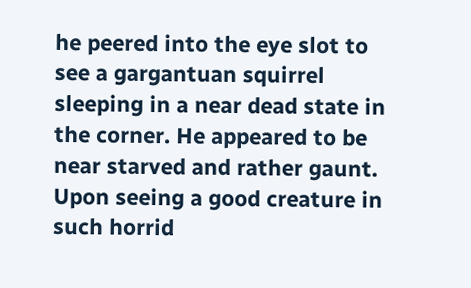he peered into the eye slot to see a gargantuan squirrel sleeping in a near dead state in the corner. He appeared to be near starved and rather gaunt. Upon seeing a good creature in such horrid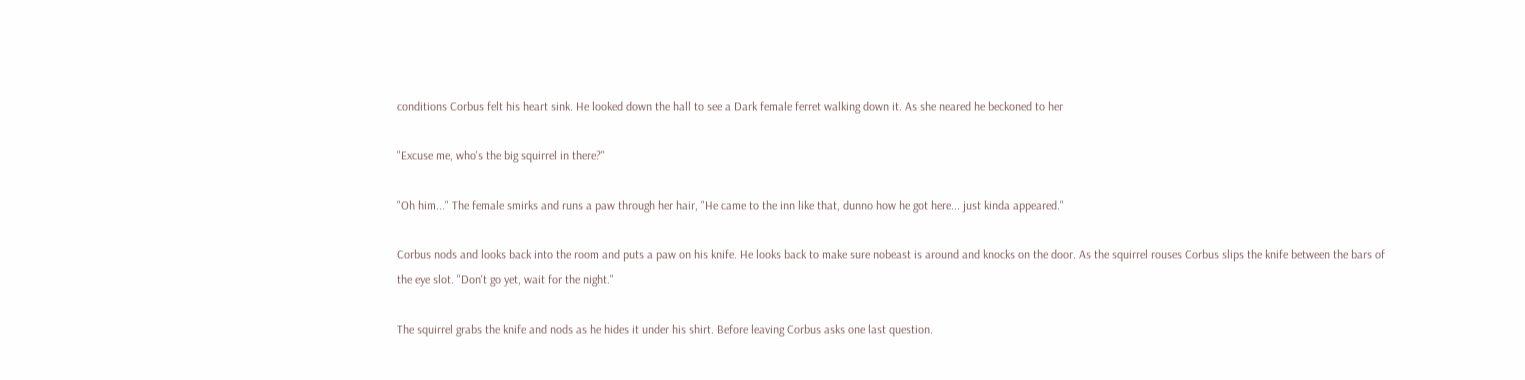conditions Corbus felt his heart sink. He looked down the hall to see a Dark female ferret walking down it. As she neared he beckoned to her

"Excuse me, who's the big squirrel in there?"

"Oh him..." The female smirks and runs a paw through her hair, "He came to the inn like that, dunno how he got here... just kinda appeared."

Corbus nods and looks back into the room and puts a paw on his knife. He looks back to make sure nobeast is around and knocks on the door. As the squirrel rouses Corbus slips the knife between the bars of the eye slot. "Don't go yet, wait for the night."

The squirrel grabs the knife and nods as he hides it under his shirt. Before leaving Corbus asks one last question.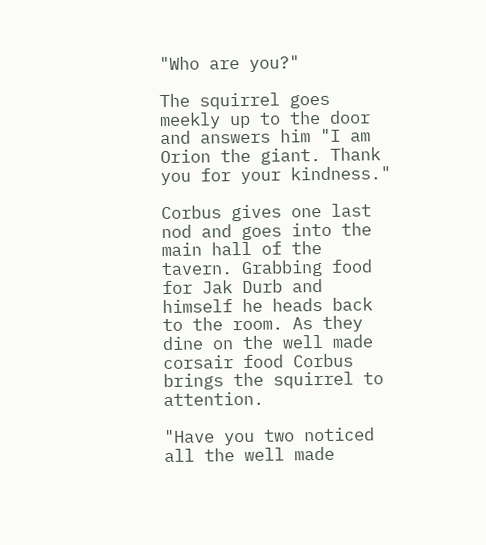"Who are you?"

The squirrel goes meekly up to the door and answers him "I am Orion the giant. Thank you for your kindness."

Corbus gives one last nod and goes into the main hall of the tavern. Grabbing food for Jak Durb and himself he heads back to the room. As they dine on the well made corsair food Corbus brings the squirrel to attention.

"Have you two noticed all the well made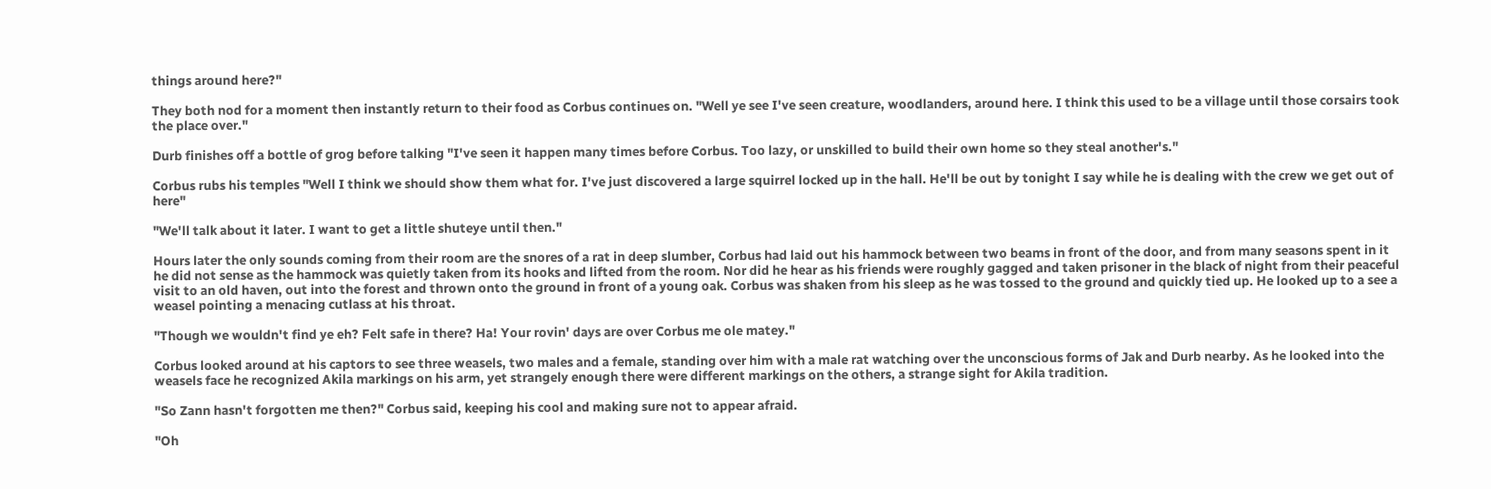things around here?"

They both nod for a moment then instantly return to their food as Corbus continues on. "Well ye see I've seen creature, woodlanders, around here. I think this used to be a village until those corsairs took the place over."

Durb finishes off a bottle of grog before talking "I've seen it happen many times before Corbus. Too lazy, or unskilled to build their own home so they steal another's."

Corbus rubs his temples "Well I think we should show them what for. I've just discovered a large squirrel locked up in the hall. He'll be out by tonight I say while he is dealing with the crew we get out of here"

"We'll talk about it later. I want to get a little shuteye until then."

Hours later the only sounds coming from their room are the snores of a rat in deep slumber, Corbus had laid out his hammock between two beams in front of the door, and from many seasons spent in it he did not sense as the hammock was quietly taken from its hooks and lifted from the room. Nor did he hear as his friends were roughly gagged and taken prisoner in the black of night from their peaceful visit to an old haven, out into the forest and thrown onto the ground in front of a young oak. Corbus was shaken from his sleep as he was tossed to the ground and quickly tied up. He looked up to a see a weasel pointing a menacing cutlass at his throat.

"Though we wouldn't find ye eh? Felt safe in there? Ha! Your rovin' days are over Corbus me ole matey."

Corbus looked around at his captors to see three weasels, two males and a female, standing over him with a male rat watching over the unconscious forms of Jak and Durb nearby. As he looked into the weasels face he recognized Akila markings on his arm, yet strangely enough there were different markings on the others, a strange sight for Akila tradition.

"So Zann hasn't forgotten me then?" Corbus said, keeping his cool and making sure not to appear afraid.

"Oh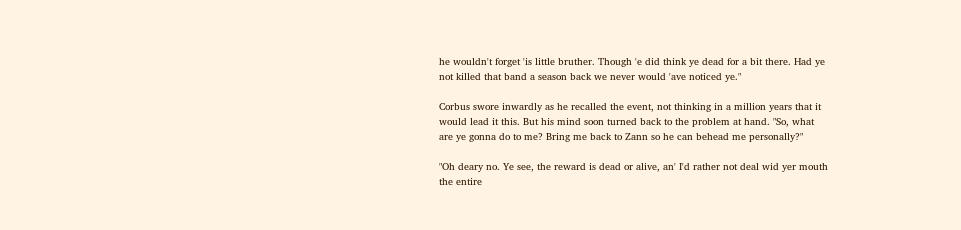he wouldn't forget 'is little bruther. Though 'e did think ye dead for a bit there. Had ye not killed that band a season back we never would 'ave noticed ye."

Corbus swore inwardly as he recalled the event, not thinking in a million years that it would lead it this. But his mind soon turned back to the problem at hand. "So, what are ye gonna do to me? Bring me back to Zann so he can behead me personally?"

"Oh deary no. Ye see, the reward is dead or alive, an' I'd rather not deal wid yer mouth the entire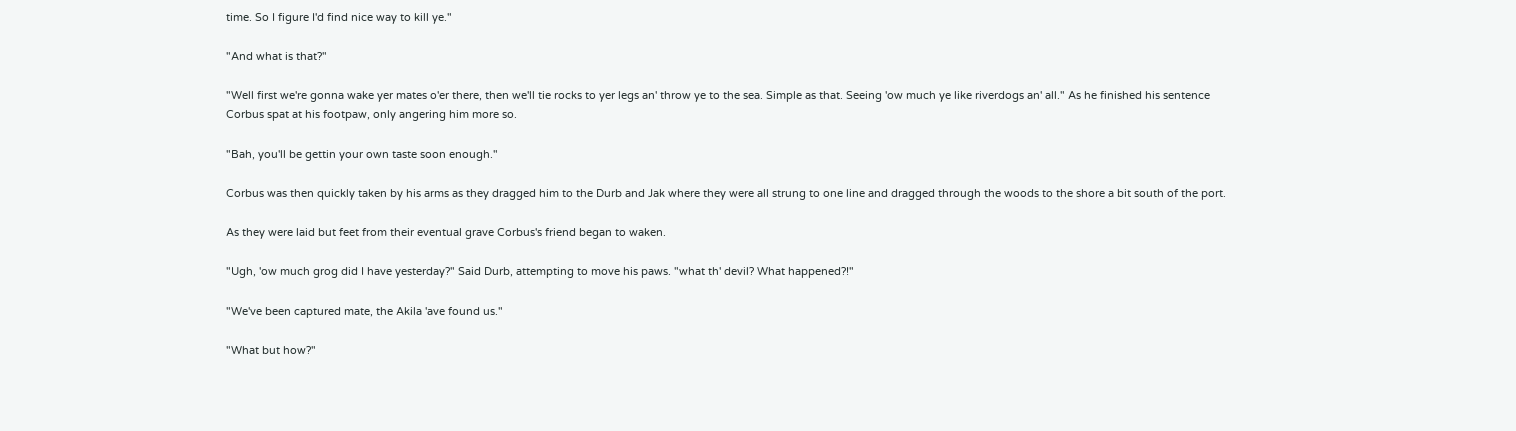time. So I figure I'd find nice way to kill ye."

"And what is that?"

"Well first we're gonna wake yer mates o'er there, then we'll tie rocks to yer legs an' throw ye to the sea. Simple as that. Seeing 'ow much ye like riverdogs an' all." As he finished his sentence Corbus spat at his footpaw, only angering him more so.

"Bah, you'll be gettin your own taste soon enough."

Corbus was then quickly taken by his arms as they dragged him to the Durb and Jak where they were all strung to one line and dragged through the woods to the shore a bit south of the port.

As they were laid but feet from their eventual grave Corbus's friend began to waken.

"Ugh, 'ow much grog did I have yesterday?" Said Durb, attempting to move his paws. "what th' devil? What happened?!"

"We've been captured mate, the Akila 'ave found us."

"What but how?"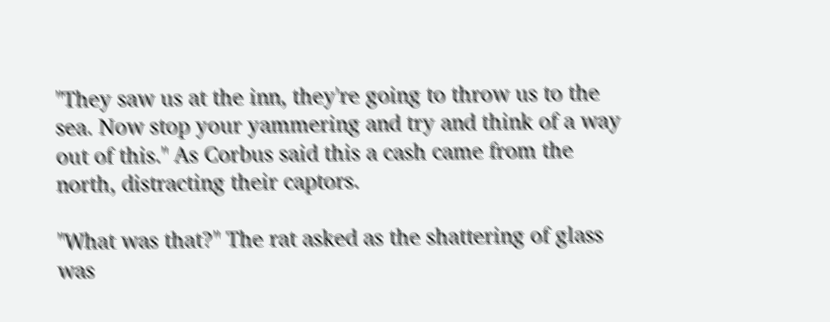"They saw us at the inn, they're going to throw us to the sea. Now stop your yammering and try and think of a way out of this." As Corbus said this a cash came from the north, distracting their captors.

"What was that?" The rat asked as the shattering of glass was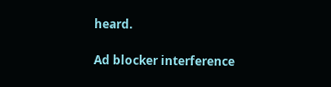heard.

Ad blocker interference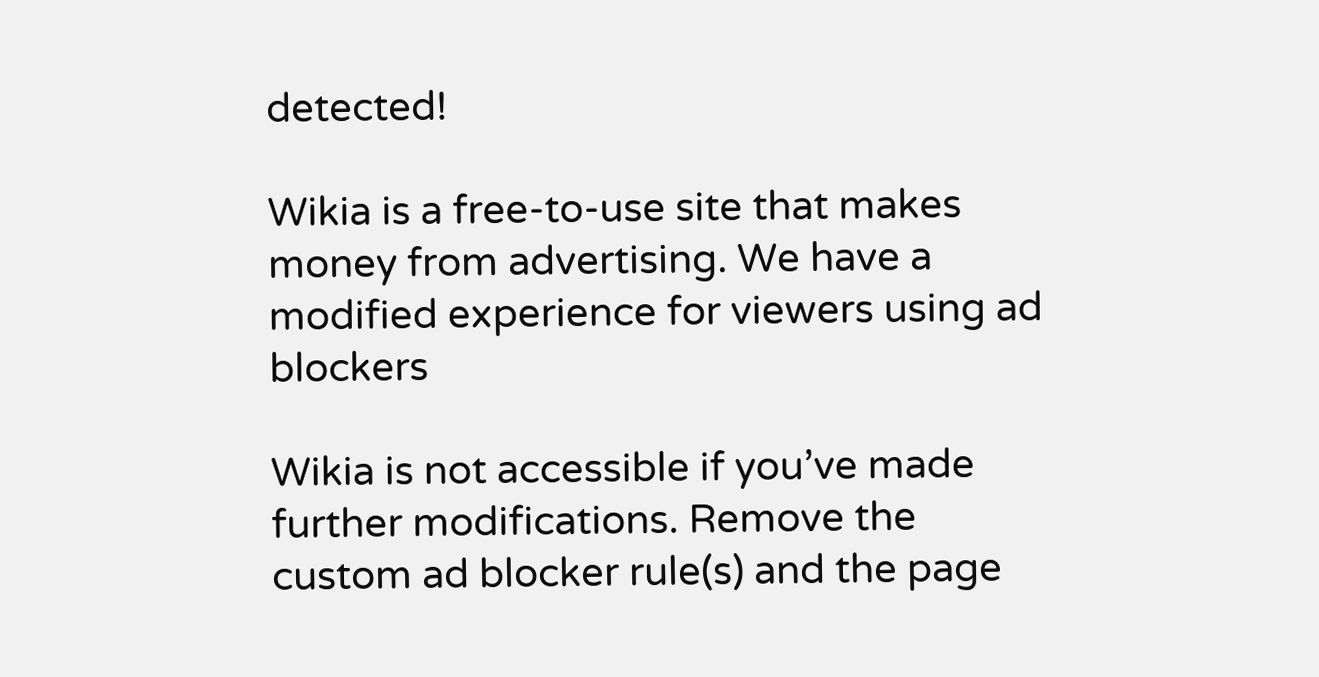detected!

Wikia is a free-to-use site that makes money from advertising. We have a modified experience for viewers using ad blockers

Wikia is not accessible if you’ve made further modifications. Remove the custom ad blocker rule(s) and the page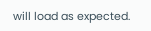will load as expected.